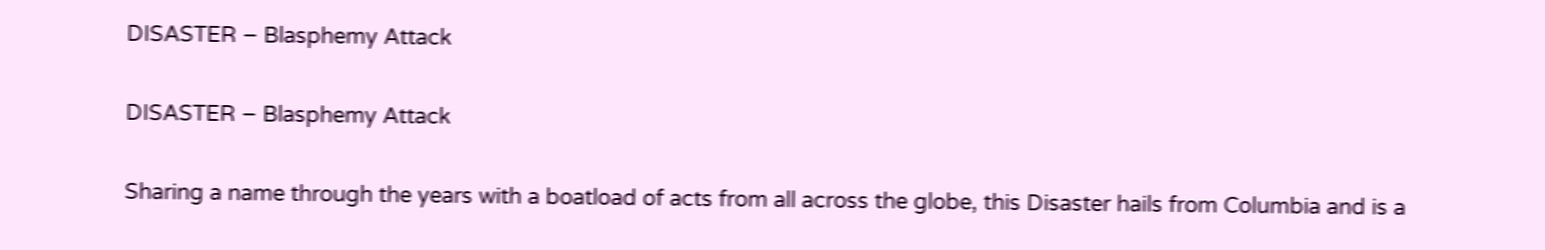DISASTER – Blasphemy Attack

DISASTER – Blasphemy Attack

Sharing a name through the years with a boatload of acts from all across the globe, this Disaster hails from Columbia and is a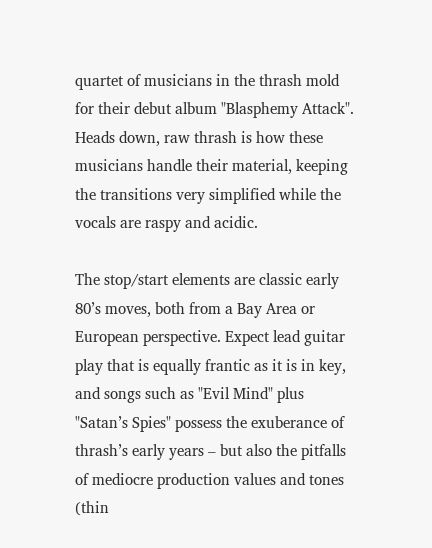quartet of musicians in the thrash mold for their debut album "Blasphemy Attack". Heads down, raw thrash is how these musicians handle their material, keeping the transitions very simplified while the vocals are raspy and acidic.

The stop/start elements are classic early 80’s moves, both from a Bay Area or European perspective. Expect lead guitar play that is equally frantic as it is in key, and songs such as "Evil Mind" plus "Satan’s Spies" possess the exuberance of thrash’s early years – but also the pitfalls of mediocre production values and tones (thin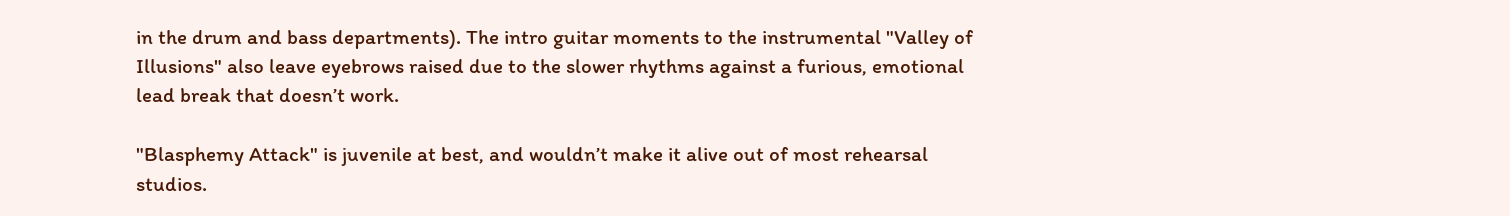in the drum and bass departments). The intro guitar moments to the instrumental "Valley of Illusions" also leave eyebrows raised due to the slower rhythms against a furious, emotional lead break that doesn’t work.

"Blasphemy Attack" is juvenile at best, and wouldn’t make it alive out of most rehearsal studios.